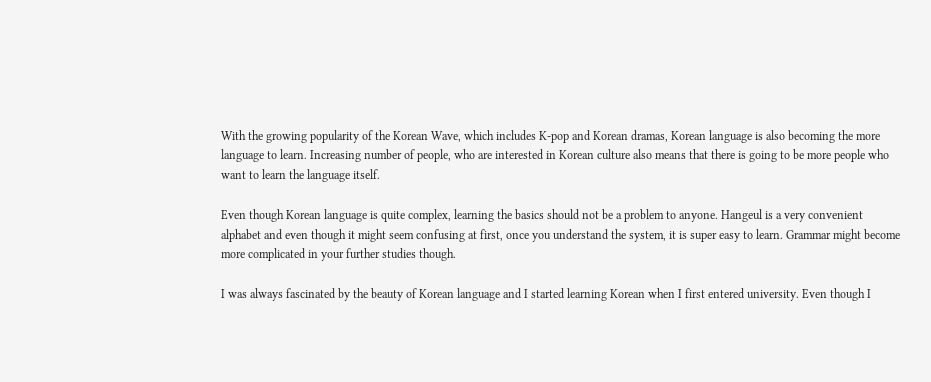With the growing popularity of the Korean Wave, which includes K-pop and Korean dramas, Korean language is also becoming the more language to learn. Increasing number of people, who are interested in Korean culture also means that there is going to be more people who want to learn the language itself.

Even though Korean language is quite complex, learning the basics should not be a problem to anyone. Hangeul is a very convenient alphabet and even though it might seem confusing at first, once you understand the system, it is super easy to learn. Grammar might become more complicated in your further studies though.

I was always fascinated by the beauty of Korean language and I started learning Korean when I first entered university. Even though I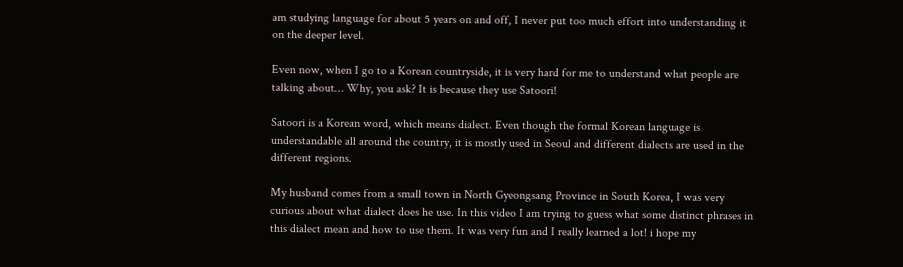am studying language for about 5 years on and off, I never put too much effort into understanding it on the deeper level.

Even now, when I go to a Korean countryside, it is very hard for me to understand what people are talking about… Why, you ask? It is because they use Satoori!

Satoori is a Korean word, which means dialect. Even though the formal Korean language is understandable all around the country, it is mostly used in Seoul and different dialects are used in the different regions.

My husband comes from a small town in North Gyeongsang Province in South Korea, I was very curious about what dialect does he use. In this video I am trying to guess what some distinct phrases in this dialect mean and how to use them. It was very fun and I really learned a lot! i hope my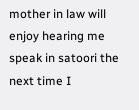mother in law will enjoy hearing me speak in satoori the next time I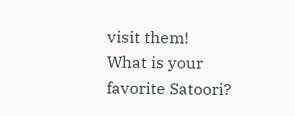visit them!
What is your favorite Satoori?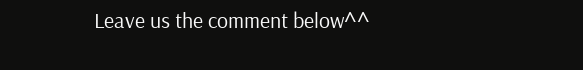Leave us the comment below^^